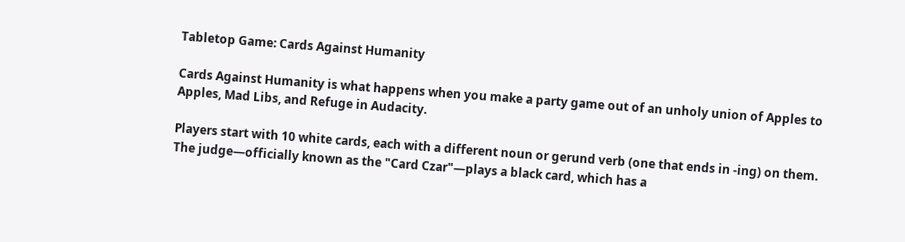Tabletop Game: Cards Against Humanity

Cards Against Humanity is what happens when you make a party game out of an unholy union of Apples to Apples, Mad Libs, and Refuge in Audacity.

Players start with 10 white cards, each with a different noun or gerund verb (one that ends in -ing) on them. The judge—officially known as the "Card Czar"—plays a black card, which has a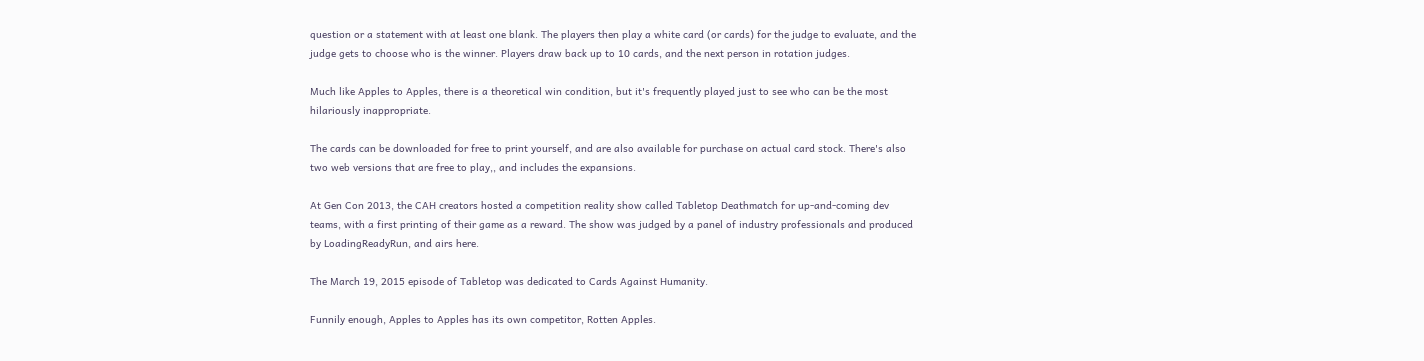question or a statement with at least one blank. The players then play a white card (or cards) for the judge to evaluate, and the judge gets to choose who is the winner. Players draw back up to 10 cards, and the next person in rotation judges.

Much like Apples to Apples, there is a theoretical win condition, but it's frequently played just to see who can be the most hilariously inappropriate.

The cards can be downloaded for free to print yourself, and are also available for purchase on actual card stock. There's also two web versions that are free to play,, and includes the expansions.

At Gen Con 2013, the CAH creators hosted a competition reality show called Tabletop Deathmatch for up-and-coming dev teams, with a first printing of their game as a reward. The show was judged by a panel of industry professionals and produced by LoadingReadyRun, and airs here.

The March 19, 2015 episode of Tabletop was dedicated to Cards Against Humanity.

Funnily enough, Apples to Apples has its own competitor, Rotten Apples.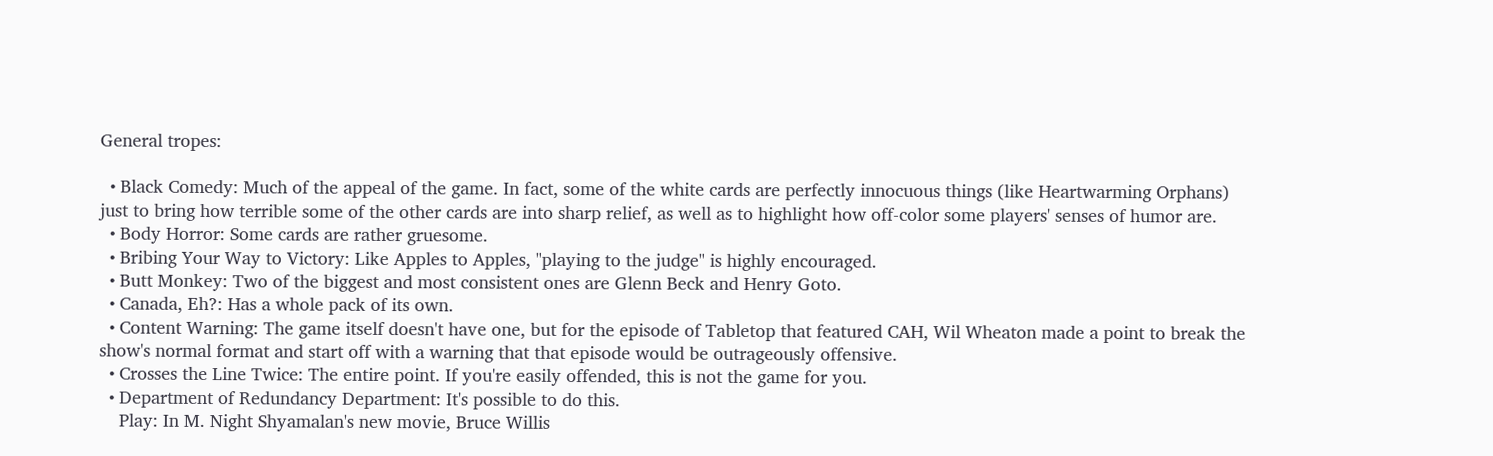General tropes:

  • Black Comedy: Much of the appeal of the game. In fact, some of the white cards are perfectly innocuous things (like Heartwarming Orphans) just to bring how terrible some of the other cards are into sharp relief, as well as to highlight how off-color some players' senses of humor are.
  • Body Horror: Some cards are rather gruesome.
  • Bribing Your Way to Victory: Like Apples to Apples, "playing to the judge" is highly encouraged.
  • Butt Monkey: Two of the biggest and most consistent ones are Glenn Beck and Henry Goto.
  • Canada, Eh?: Has a whole pack of its own.
  • Content Warning: The game itself doesn't have one, but for the episode of Tabletop that featured CAH, Wil Wheaton made a point to break the show's normal format and start off with a warning that that episode would be outrageously offensive.
  • Crosses the Line Twice: The entire point. If you're easily offended, this is not the game for you.
  • Department of Redundancy Department: It's possible to do this.
    Play: In M. Night Shyamalan's new movie, Bruce Willis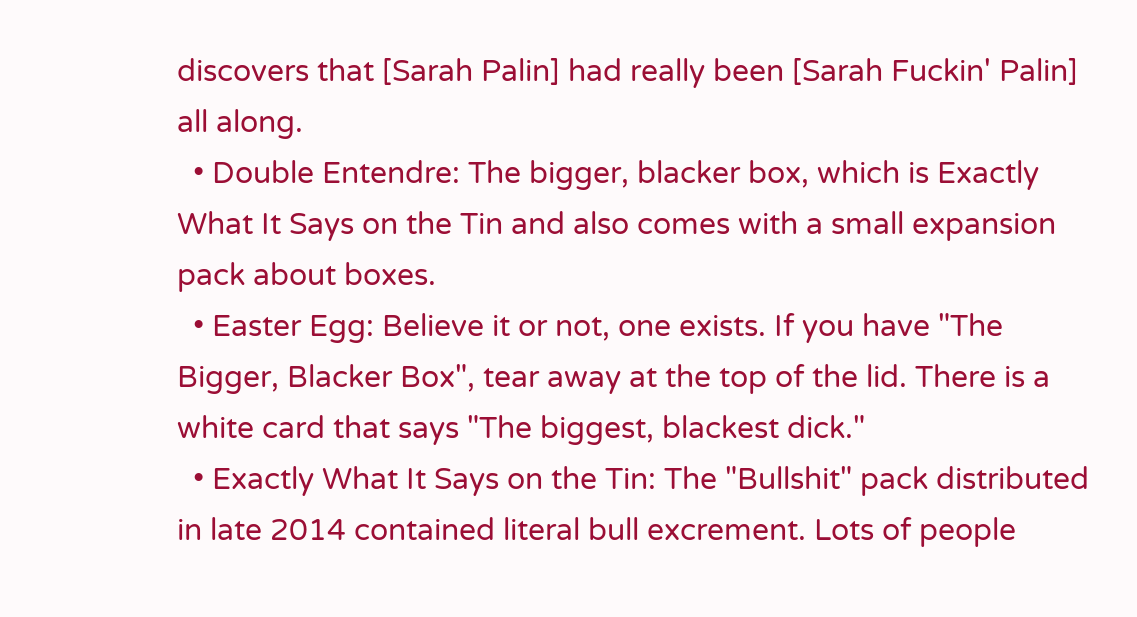discovers that [Sarah Palin] had really been [Sarah Fuckin' Palin] all along.
  • Double Entendre: The bigger, blacker box, which is Exactly What It Says on the Tin and also comes with a small expansion pack about boxes.
  • Easter Egg: Believe it or not, one exists. If you have "The Bigger, Blacker Box", tear away at the top of the lid. There is a white card that says "The biggest, blackest dick."
  • Exactly What It Says on the Tin: The "Bullshit" pack distributed in late 2014 contained literal bull excrement. Lots of people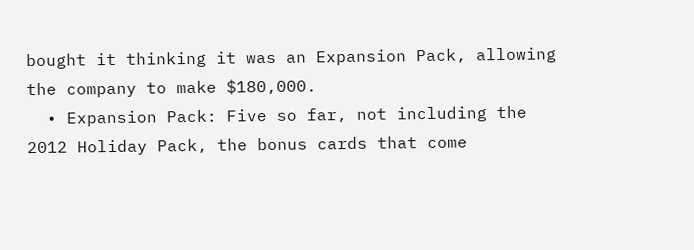bought it thinking it was an Expansion Pack, allowing the company to make $180,000.
  • Expansion Pack: Five so far, not including the 2012 Holiday Pack, the bonus cards that come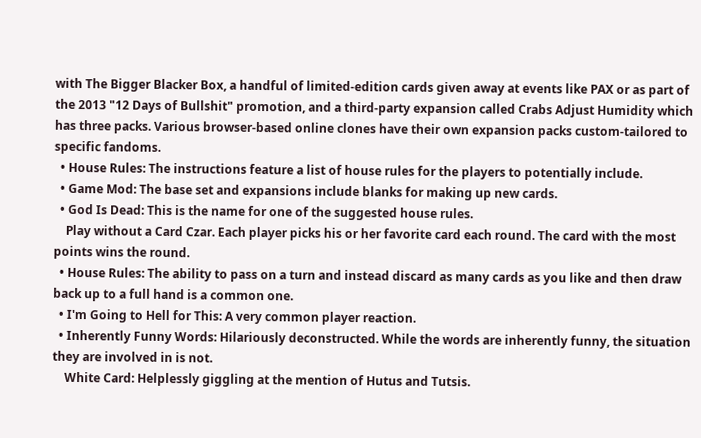with The Bigger Blacker Box, a handful of limited-edition cards given away at events like PAX or as part of the 2013 "12 Days of Bullshit" promotion, and a third-party expansion called Crabs Adjust Humidity which has three packs. Various browser-based online clones have their own expansion packs custom-tailored to specific fandoms.
  • House Rules: The instructions feature a list of house rules for the players to potentially include.
  • Game Mod: The base set and expansions include blanks for making up new cards.
  • God Is Dead: This is the name for one of the suggested house rules.
    Play without a Card Czar. Each player picks his or her favorite card each round. The card with the most points wins the round.
  • House Rules: The ability to pass on a turn and instead discard as many cards as you like and then draw back up to a full hand is a common one.
  • I'm Going to Hell for This: A very common player reaction.
  • Inherently Funny Words: Hilariously deconstructed. While the words are inherently funny, the situation they are involved in is not.
    White Card: Helplessly giggling at the mention of Hutus and Tutsis.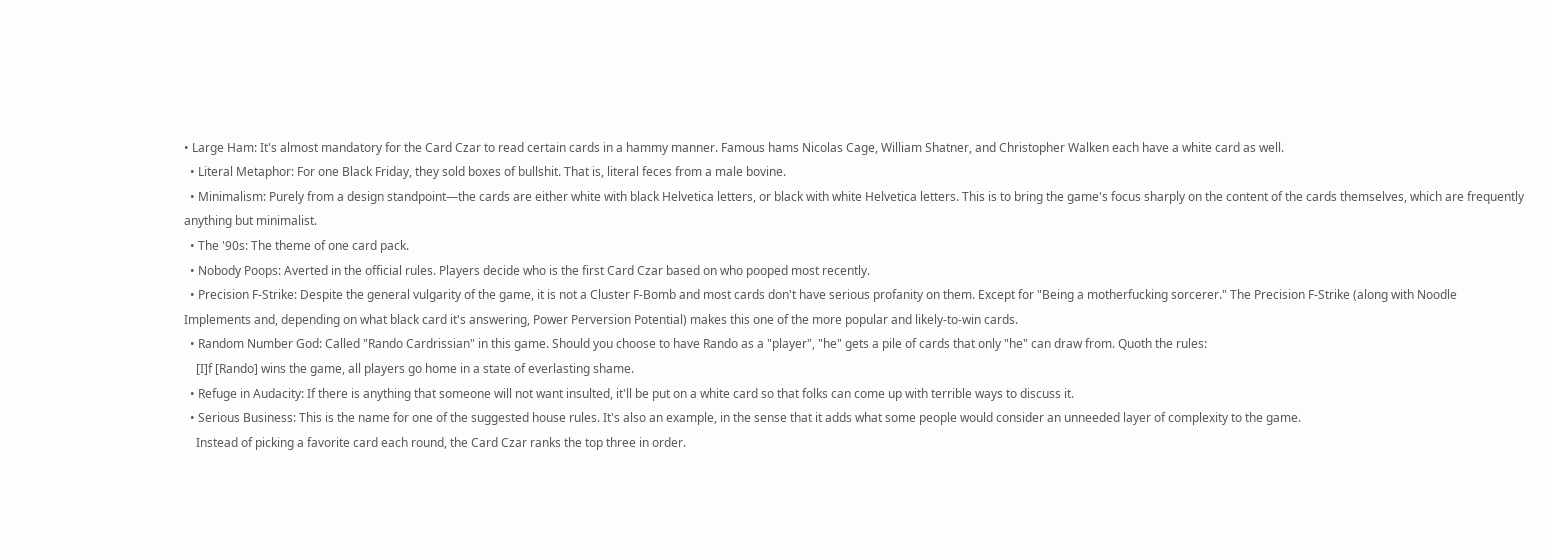• Large Ham: It's almost mandatory for the Card Czar to read certain cards in a hammy manner. Famous hams Nicolas Cage, William Shatner, and Christopher Walken each have a white card as well.
  • Literal Metaphor: For one Black Friday, they sold boxes of bullshit. That is, literal feces from a male bovine.
  • Minimalism: Purely from a design standpoint—the cards are either white with black Helvetica letters, or black with white Helvetica letters. This is to bring the game's focus sharply on the content of the cards themselves, which are frequently anything but minimalist.
  • The '90s: The theme of one card pack.
  • Nobody Poops: Averted in the official rules. Players decide who is the first Card Czar based on who pooped most recently.
  • Precision F-Strike: Despite the general vulgarity of the game, it is not a Cluster F-Bomb and most cards don't have serious profanity on them. Except for "Being a motherfucking sorcerer." The Precision F-Strike (along with Noodle Implements and, depending on what black card it's answering, Power Perversion Potential) makes this one of the more popular and likely-to-win cards.
  • Random Number God: Called "Rando Cardrissian" in this game. Should you choose to have Rando as a "player", "he" gets a pile of cards that only "he" can draw from. Quoth the rules:
    [I]f [Rando] wins the game, all players go home in a state of everlasting shame.
  • Refuge in Audacity: If there is anything that someone will not want insulted, it'll be put on a white card so that folks can come up with terrible ways to discuss it.
  • Serious Business: This is the name for one of the suggested house rules. It's also an example, in the sense that it adds what some people would consider an unneeded layer of complexity to the game.
    Instead of picking a favorite card each round, the Card Czar ranks the top three in order.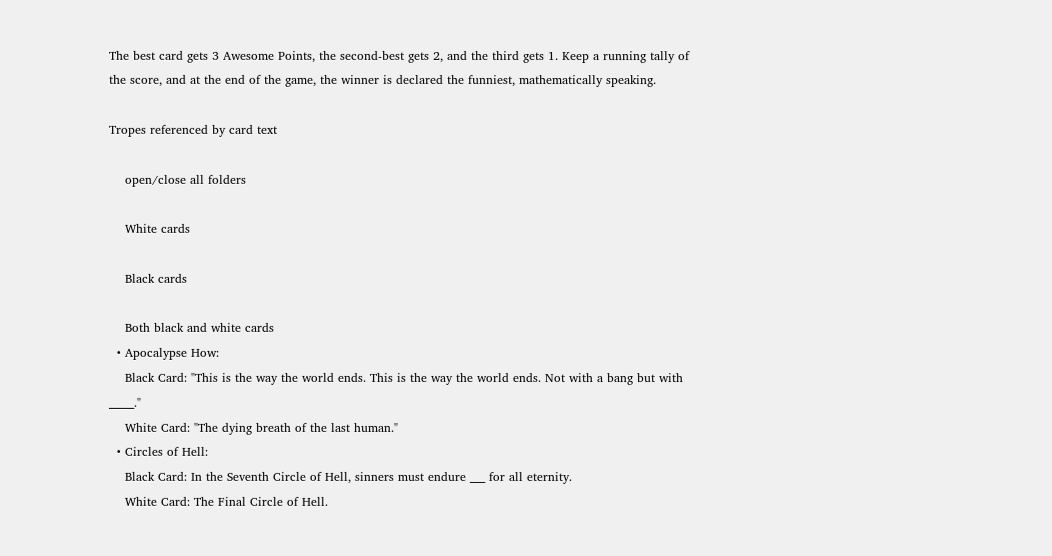The best card gets 3 Awesome Points, the second-best gets 2, and the third gets 1. Keep a running tally of the score, and at the end of the game, the winner is declared the funniest, mathematically speaking.

Tropes referenced by card text

    open/close all folders

    White cards

    Black cards

    Both black and white cards
  • Apocalypse How:
    Black Card: "This is the way the world ends. This is the way the world ends. Not with a bang but with _____."
    White Card: "The dying breath of the last human."
  • Circles of Hell:
    Black Card: In the Seventh Circle of Hell, sinners must endure ___ for all eternity.
    White Card: The Final Circle of Hell.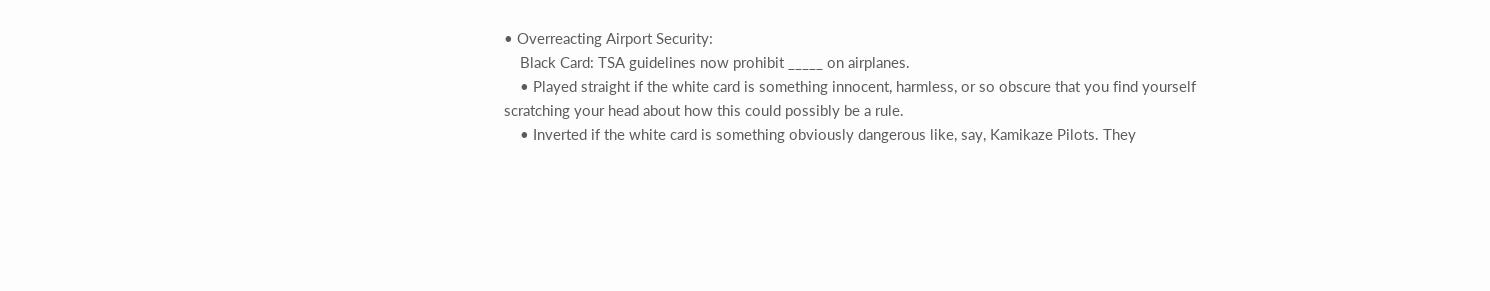• Overreacting Airport Security:
    Black Card: TSA guidelines now prohibit _____ on airplanes.
    • Played straight if the white card is something innocent, harmless, or so obscure that you find yourself scratching your head about how this could possibly be a rule.
    • Inverted if the white card is something obviously dangerous like, say, Kamikaze Pilots. They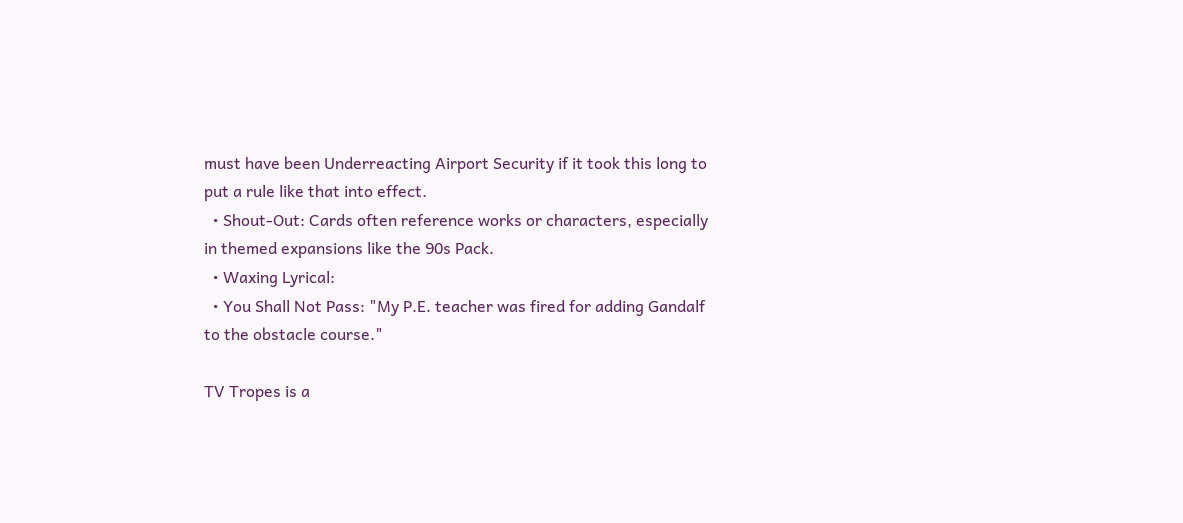must have been Underreacting Airport Security if it took this long to put a rule like that into effect.
  • Shout-Out: Cards often reference works or characters, especially in themed expansions like the 90s Pack.
  • Waxing Lyrical:
  • You Shall Not Pass: "My P.E. teacher was fired for adding Gandalf to the obstacle course."

TV Tropes is a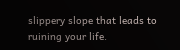slippery slope that leads to ruining your life.